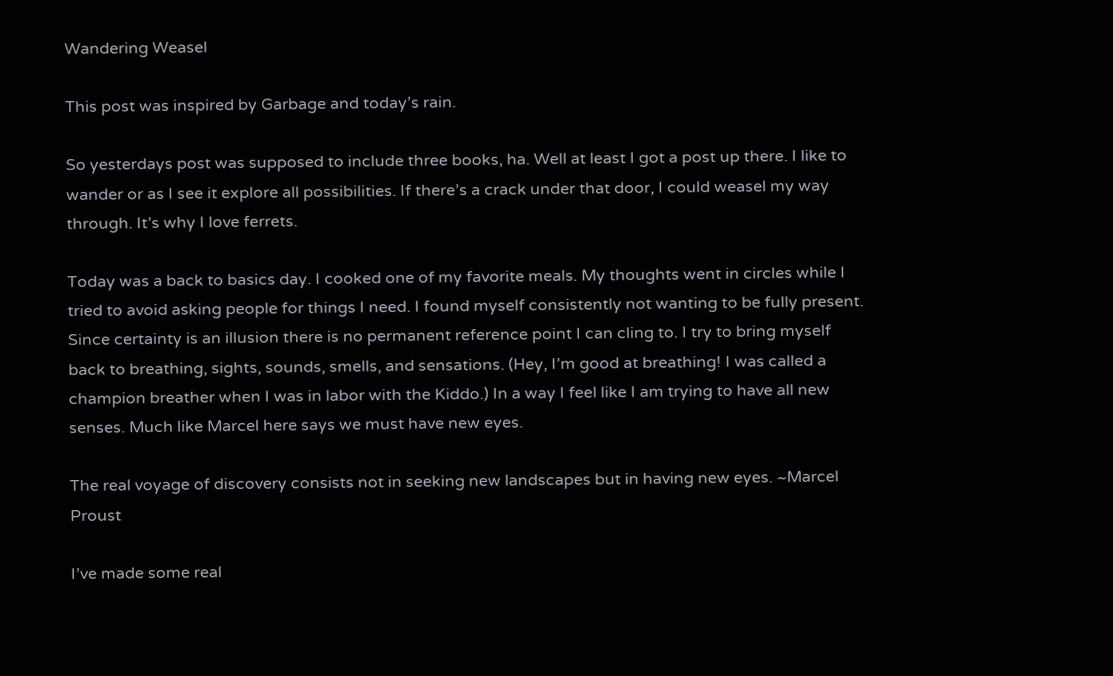Wandering Weasel

This post was inspired by Garbage and today’s rain.

So yesterdays post was supposed to include three books, ha. Well at least I got a post up there. I like to wander or as I see it explore all possibilities. If there’s a crack under that door, I could weasel my way through. It’s why I love ferrets.

Today was a back to basics day. I cooked one of my favorite meals. My thoughts went in circles while I tried to avoid asking people for things I need. I found myself consistently not wanting to be fully present. Since certainty is an illusion there is no permanent reference point I can cling to. I try to bring myself back to breathing, sights, sounds, smells, and sensations. (Hey, I’m good at breathing! I was called a champion breather when I was in labor with the Kiddo.) In a way I feel like I am trying to have all new senses. Much like Marcel here says we must have new eyes.

The real voyage of discovery consists not in seeking new landscapes but in having new eyes. ~Marcel Proust

I’ve made some real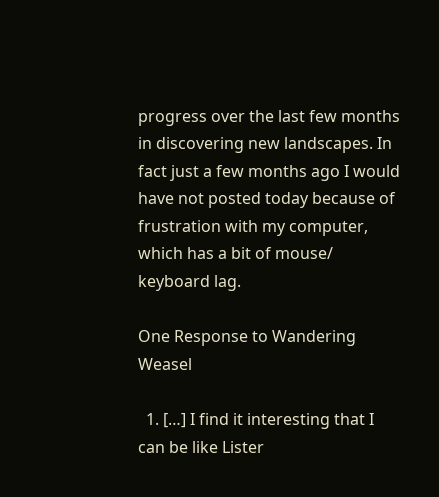progress over the last few months in discovering new landscapes. In fact just a few months ago I would have not posted today because of frustration with my computer, which has a bit of mouse/ keyboard lag.

One Response to Wandering Weasel

  1. […] I find it interesting that I can be like Lister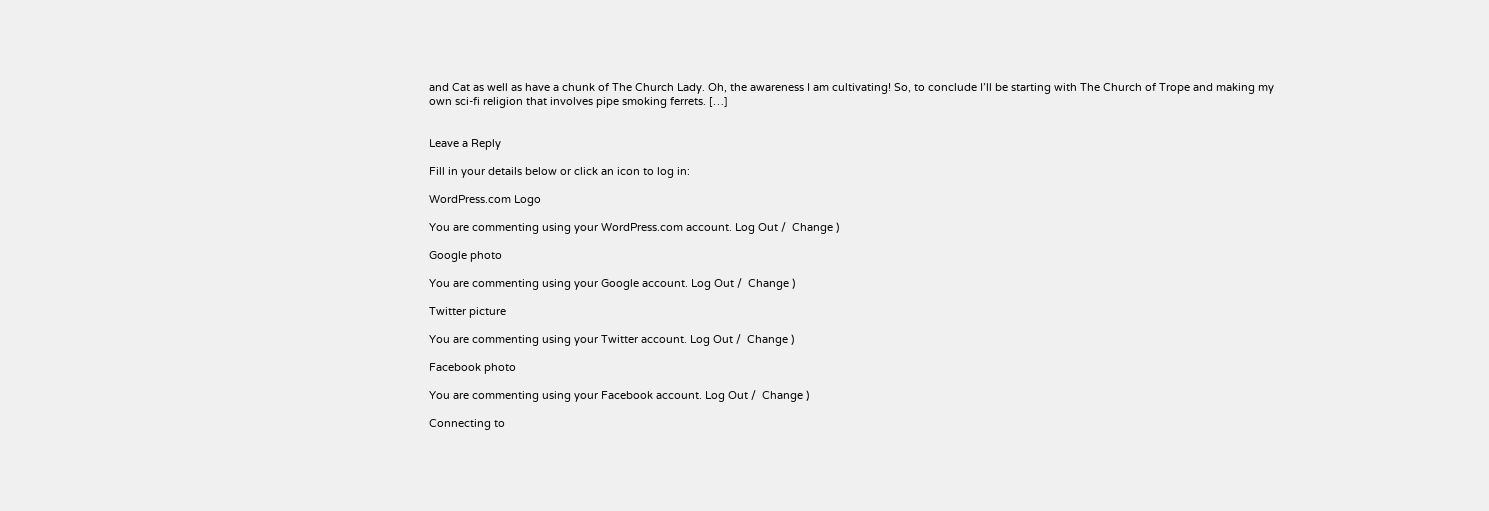and Cat as well as have a chunk of The Church Lady. Oh, the awareness I am cultivating! So, to conclude I’ll be starting with The Church of Trope and making my own sci-fi religion that involves pipe smoking ferrets. […]


Leave a Reply

Fill in your details below or click an icon to log in:

WordPress.com Logo

You are commenting using your WordPress.com account. Log Out /  Change )

Google photo

You are commenting using your Google account. Log Out /  Change )

Twitter picture

You are commenting using your Twitter account. Log Out /  Change )

Facebook photo

You are commenting using your Facebook account. Log Out /  Change )

Connecting to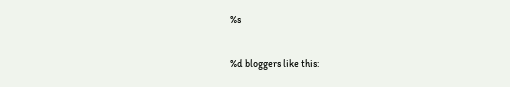%s

%d bloggers like this: